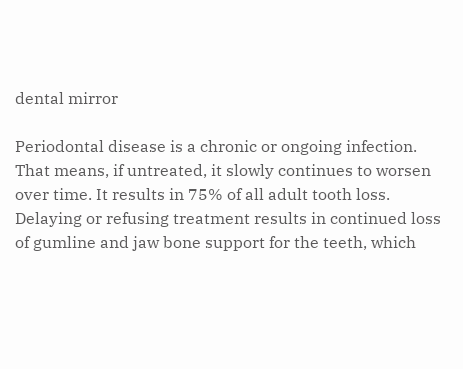dental mirror

Periodontal disease is a chronic or ongoing infection. That means, if untreated, it slowly continues to worsen over time. It results in 75% of all adult tooth loss. Delaying or refusing treatment results in continued loss of gumline and jaw bone support for the teeth, which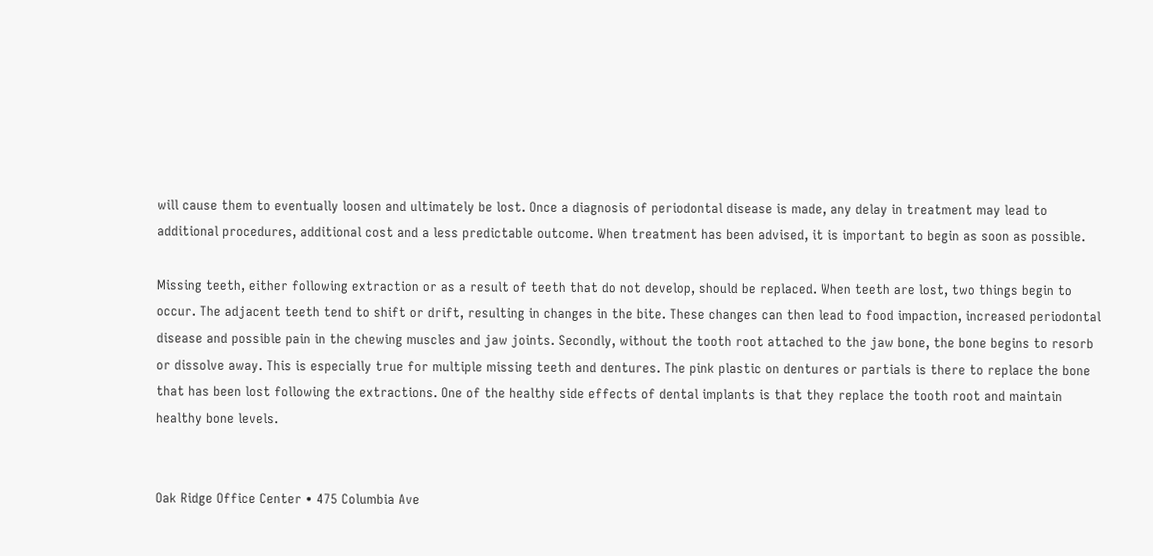will cause them to eventually loosen and ultimately be lost. Once a diagnosis of periodontal disease is made, any delay in treatment may lead to additional procedures, additional cost and a less predictable outcome. When treatment has been advised, it is important to begin as soon as possible.

Missing teeth, either following extraction or as a result of teeth that do not develop, should be replaced. When teeth are lost, two things begin to occur. The adjacent teeth tend to shift or drift, resulting in changes in the bite. These changes can then lead to food impaction, increased periodontal disease and possible pain in the chewing muscles and jaw joints. Secondly, without the tooth root attached to the jaw bone, the bone begins to resorb or dissolve away. This is especially true for multiple missing teeth and dentures. The pink plastic on dentures or partials is there to replace the bone that has been lost following the extractions. One of the healthy side effects of dental implants is that they replace the tooth root and maintain healthy bone levels.


Oak Ridge Office Center • 475 Columbia Ave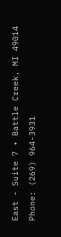East - Suite 7 • Battle Creek, MI 49014
Phone: (269) 964-3931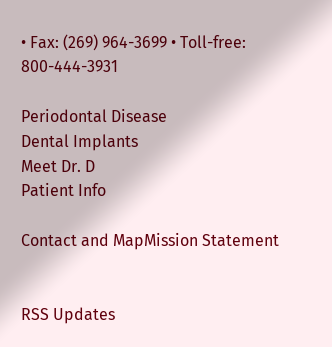• Fax: (269) 964-3699 • Toll-free: 800-444-3931

Periodontal Disease
Dental Implants
Meet Dr. D
Patient Info

Contact and MapMission Statement


RSS Updates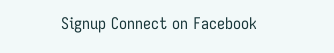Signup Connect on Facebook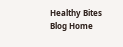Healthy Bites Blog Home